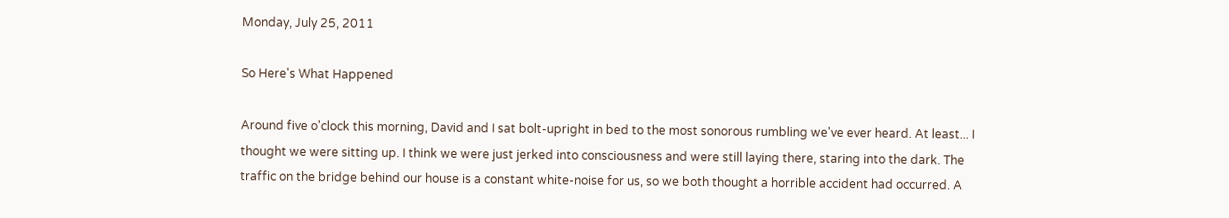Monday, July 25, 2011

So Here's What Happened

Around five o'clock this morning, David and I sat bolt-upright in bed to the most sonorous rumbling we've ever heard. At least... I thought we were sitting up. I think we were just jerked into consciousness and were still laying there, staring into the dark. The traffic on the bridge behind our house is a constant white-noise for us, so we both thought a horrible accident had occurred. A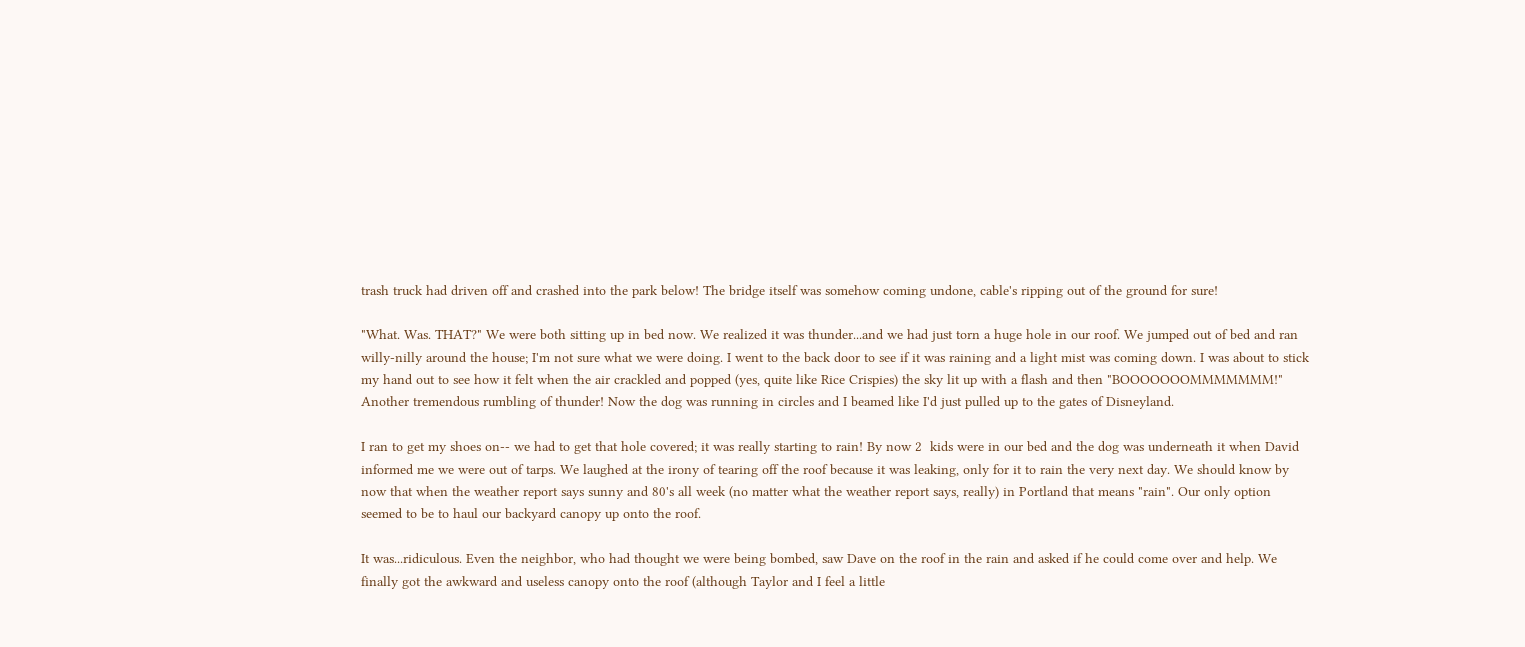trash truck had driven off and crashed into the park below! The bridge itself was somehow coming undone, cable's ripping out of the ground for sure!

"What. Was. THAT?" We were both sitting up in bed now. We realized it was thunder...and we had just torn a huge hole in our roof. We jumped out of bed and ran willy-nilly around the house; I'm not sure what we were doing. I went to the back door to see if it was raining and a light mist was coming down. I was about to stick my hand out to see how it felt when the air crackled and popped (yes, quite like Rice Crispies) the sky lit up with a flash and then "BOOOOOOOMMMMMMM!" Another tremendous rumbling of thunder! Now the dog was running in circles and I beamed like I'd just pulled up to the gates of Disneyland.

I ran to get my shoes on-- we had to get that hole covered; it was really starting to rain! By now 2  kids were in our bed and the dog was underneath it when David informed me we were out of tarps. We laughed at the irony of tearing off the roof because it was leaking, only for it to rain the very next day. We should know by now that when the weather report says sunny and 80's all week (no matter what the weather report says, really) in Portland that means "rain". Our only option seemed to be to haul our backyard canopy up onto the roof.

It was...ridiculous. Even the neighbor, who had thought we were being bombed, saw Dave on the roof in the rain and asked if he could come over and help. We finally got the awkward and useless canopy onto the roof (although Taylor and I feel a little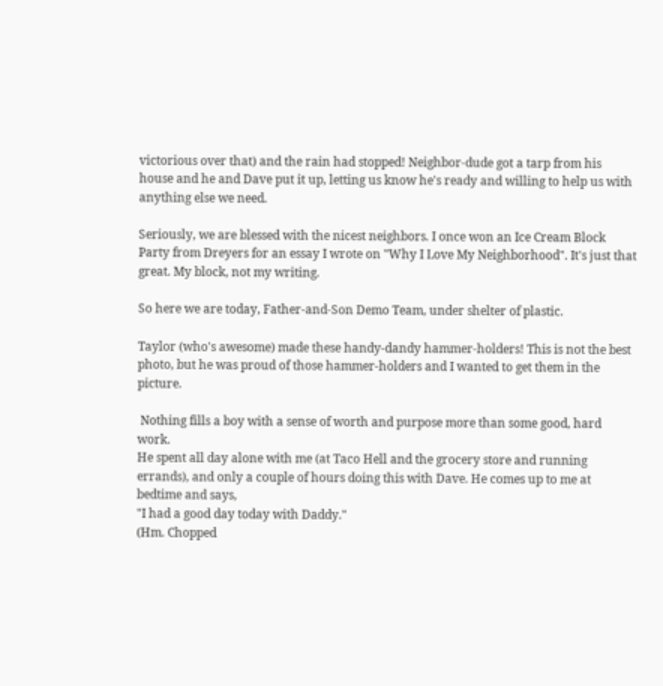victorious over that) and the rain had stopped! Neighbor-dude got a tarp from his house and he and Dave put it up, letting us know he's ready and willing to help us with anything else we need.

Seriously, we are blessed with the nicest neighbors. I once won an Ice Cream Block Party from Dreyers for an essay I wrote on "Why I Love My Neighborhood". It's just that great. My block, not my writing.

So here we are today, Father-and-Son Demo Team, under shelter of plastic.

Taylor (who's awesome) made these handy-dandy hammer-holders! This is not the best photo, but he was proud of those hammer-holders and I wanted to get them in the picture.

 Nothing fills a boy with a sense of worth and purpose more than some good, hard work.
He spent all day alone with me (at Taco Hell and the grocery store and running errands), and only a couple of hours doing this with Dave. He comes up to me at bedtime and says,
"I had a good day today with Daddy."
(Hm. Chopped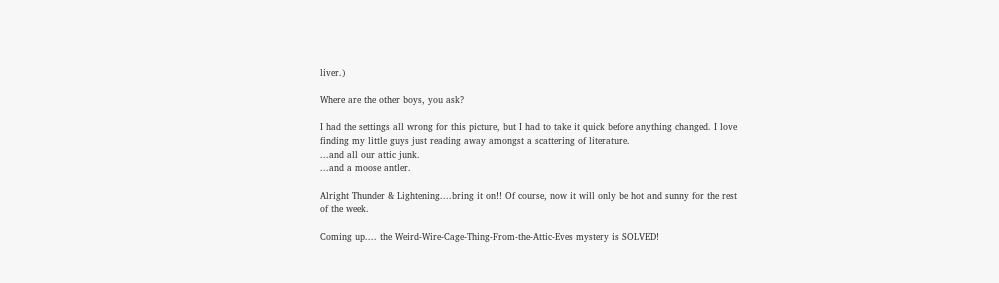liver.)

Where are the other boys, you ask?

I had the settings all wrong for this picture, but I had to take it quick before anything changed. I love finding my little guys just reading away amongst a scattering of literature.
...and all our attic junk.
...and a moose antler.

Alright Thunder & Lightening....bring it on!! Of course, now it will only be hot and sunny for the rest of the week.

Coming up.... the Weird-Wire-Cage-Thing-From-the-Attic-Eves mystery is SOLVED!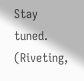Stay tuned. (Riveting,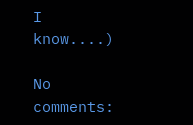I know....)

No comments: